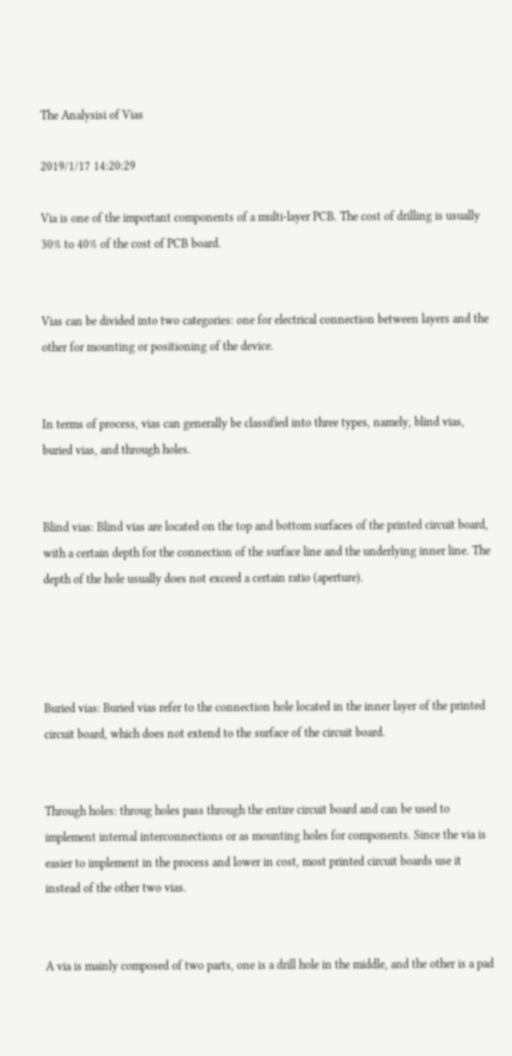The Analysisi of Vias

2019/1/17 14:20:29

Via is one of the important components of a multi-layer PCB. The cost of drilling is usually 30% to 40% of the cost of PCB board.


Vias can be divided into two categories: one for electrical connection between layers and the other for mounting or positioning of the device.


In terms of process, vias can generally be classified into three types, namely, blind vias, buried vias, and through holes.


Blind vias: Blind vias are located on the top and bottom surfaces of the printed circuit board, with a certain depth for the connection of the surface line and the underlying inner line. The depth of the hole usually does not exceed a certain ratio (aperture).




Buried vias: Buried vias refer to the connection hole located in the inner layer of the printed circuit board, which does not extend to the surface of the circuit board.


Through holes: throug holes pass through the entire circuit board and can be used to implement internal interconnections or as mounting holes for components. Since the via is easier to implement in the process and lower in cost, most printed circuit boards use it instead of the other two vias.


A via is mainly composed of two parts, one is a drill hole in the middle, and the other is a pad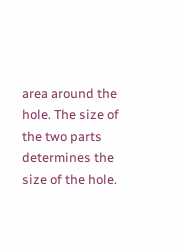area around the hole. The size of the two parts determines the size of the hole.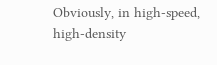Obviously, in high-speed, high-density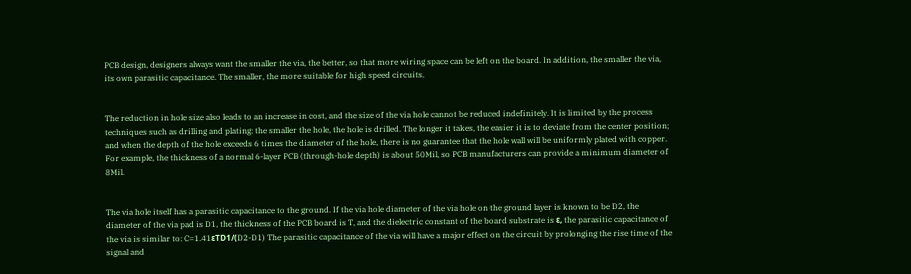PCB design, designers always want the smaller the via, the better, so that more wiring space can be left on the board. In addition, the smaller the via, its own parasitic capacitance. The smaller, the more suitable for high speed circuits.


The reduction in hole size also leads to an increase in cost, and the size of the via hole cannot be reduced indefinitely. It is limited by the process techniques such as drilling and plating: the smaller the hole, the hole is drilled. The longer it takes, the easier it is to deviate from the center position; and when the depth of the hole exceeds 6 times the diameter of the hole, there is no guarantee that the hole wall will be uniformly plated with copper. For example, the thickness of a normal 6-layer PCB (through-hole depth) is about 50Mil, so PCB manufacturers can provide a minimum diameter of 8Mil.


The via hole itself has a parasitic capacitance to the ground. If the via hole diameter of the via hole on the ground layer is known to be D2, the diameter of the via pad is D1, the thickness of the PCB board is T, and the dielectric constant of the board substrate is ε, the parasitic capacitance of the via is similar to: C=1.41εTD1/(D2-D1) The parasitic capacitance of the via will have a major effect on the circuit by prolonging the rise time of the signal and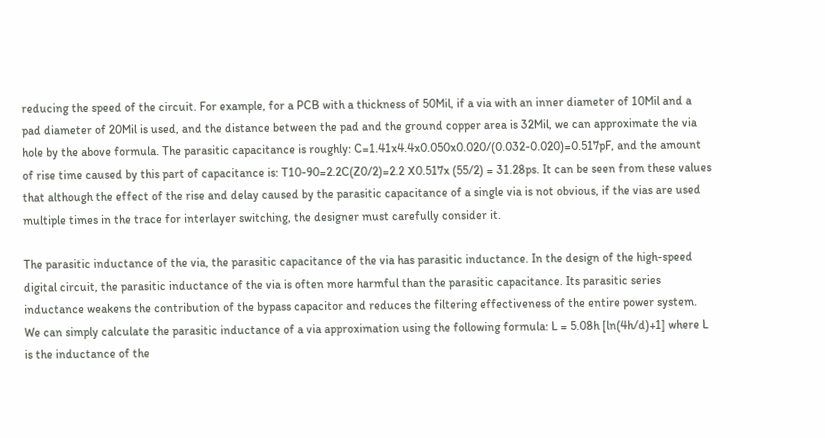reducing the speed of the circuit. For example, for a PCB with a thickness of 50Mil, if a via with an inner diameter of 10Mil and a pad diameter of 20Mil is used, and the distance between the pad and the ground copper area is 32Mil, we can approximate the via hole by the above formula. The parasitic capacitance is roughly: C=1.41x4.4x0.050x0.020/(0.032-0.020)=0.517pF, and the amount of rise time caused by this part of capacitance is: T10-90=2.2C(Z0/2)=2.2 X0.517x (55/2) = 31.28ps. It can be seen from these values that although the effect of the rise and delay caused by the parasitic capacitance of a single via is not obvious, if the vias are used multiple times in the trace for interlayer switching, the designer must carefully consider it.

The parasitic inductance of the via, the parasitic capacitance of the via has parasitic inductance. In the design of the high-speed digital circuit, the parasitic inductance of the via is often more harmful than the parasitic capacitance. Its parasitic series inductance weakens the contribution of the bypass capacitor and reduces the filtering effectiveness of the entire power system. We can simply calculate the parasitic inductance of a via approximation using the following formula: L = 5.08h [ln(4h/d)+1] where L is the inductance of the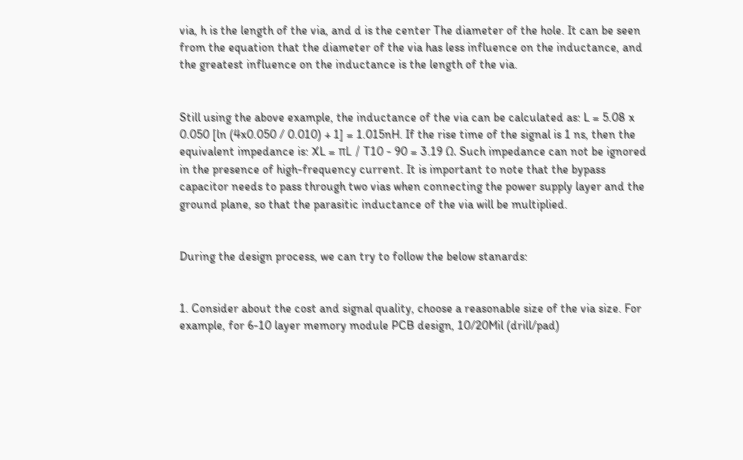via, h is the length of the via, and d is the center The diameter of the hole. It can be seen from the equation that the diameter of the via has less influence on the inductance, and the greatest influence on the inductance is the length of the via.


Still using the above example, the inductance of the via can be calculated as: L = 5.08 x 0.050 [ln (4x0.050 / 0.010) + 1] = 1.015nH. If the rise time of the signal is 1 ns, then the equivalent impedance is: XL = πL / T10 - 90 = 3.19 Ω. Such impedance can not be ignored in the presence of high-frequency current. It is important to note that the bypass capacitor needs to pass through two vias when connecting the power supply layer and the ground plane, so that the parasitic inductance of the via will be multiplied.


During the design process, we can try to follow the below stanards:


1. Consider about the cost and signal quality, choose a reasonable size of the via size. For example, for 6-10 layer memory module PCB design, 10/20Mil (drill/pad)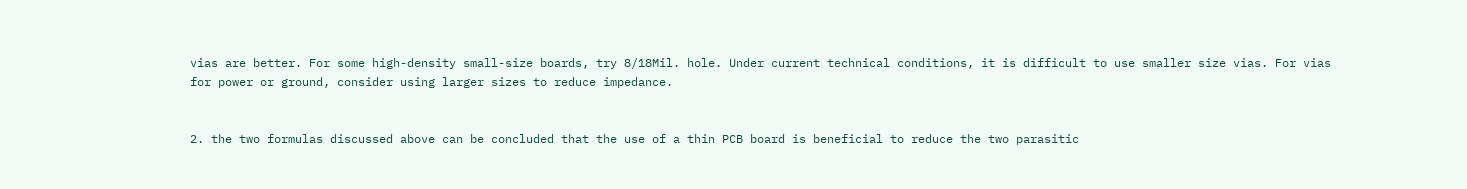vias are better. For some high-density small-size boards, try 8/18Mil. hole. Under current technical conditions, it is difficult to use smaller size vias. For vias for power or ground, consider using larger sizes to reduce impedance.


2. the two formulas discussed above can be concluded that the use of a thin PCB board is beneficial to reduce the two parasitic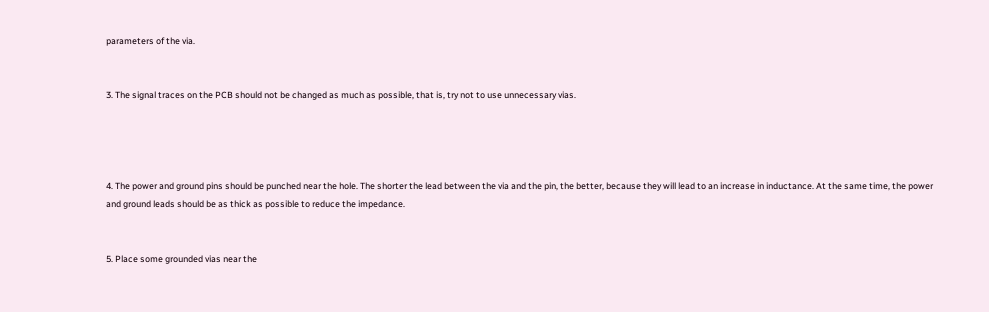parameters of the via.


3. The signal traces on the PCB should not be changed as much as possible, that is, try not to use unnecessary vias.




4. The power and ground pins should be punched near the hole. The shorter the lead between the via and the pin, the better, because they will lead to an increase in inductance. At the same time, the power and ground leads should be as thick as possible to reduce the impedance.


5. Place some grounded vias near the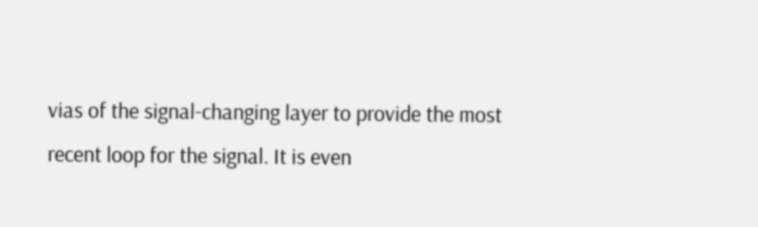vias of the signal-changing layer to provide the most recent loop for the signal. It is even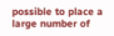possible to place a large number of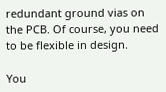redundant ground vias on the PCB. Of course, you need to be flexible in design.

You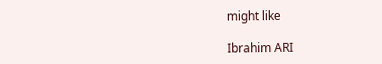might like

Ibrahim ARI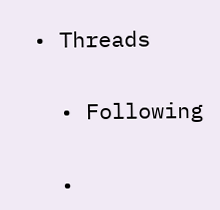• Threads


  • Following


  •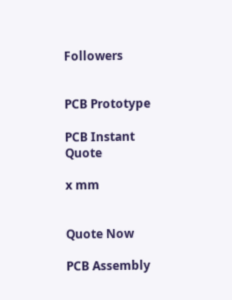Followers


PCB Prototype

PCB Instant Quote

x mm


Quote Now

PCB Assembly